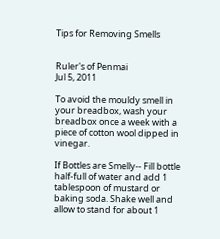Tips for Removing Smells


Ruler's of Penmai
Jul 5, 2011

To avoid the mouldy smell in your breadbox, wash your breadbox once a week with a piece of cotton wool dipped in vinegar.

If Bottles are Smelly-- Fill bottle half-full of water and add 1 tablespoon of mustard or baking soda. Shake well and allow to stand for about 1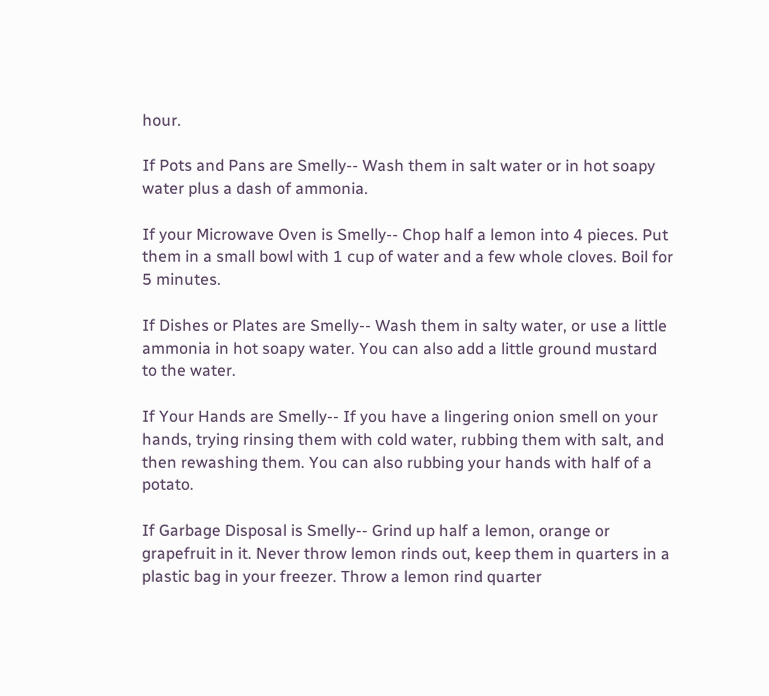hour.

If Pots and Pans are Smelly-- Wash them in salt water or in hot soapy water plus a dash of ammonia.

If your Microwave Oven is Smelly-- Chop half a lemon into 4 pieces. Put them in a small bowl with 1 cup of water and a few whole cloves. Boil for 5 minutes.

If Dishes or Plates are Smelly-- Wash them in salty water, or use a little ammonia in hot soapy water. You can also add a little ground mustard to the water.

If Your Hands are Smelly-- If you have a lingering onion smell on your hands, trying rinsing them with cold water, rubbing them with salt, and then rewashing them. You can also rubbing your hands with half of a potato.

If Garbage Disposal is Smelly-- Grind up half a lemon, orange or grapefruit in it. Never throw lemon rinds out, keep them in quarters in a plastic bag in your freezer. Throw a lemon rind quarter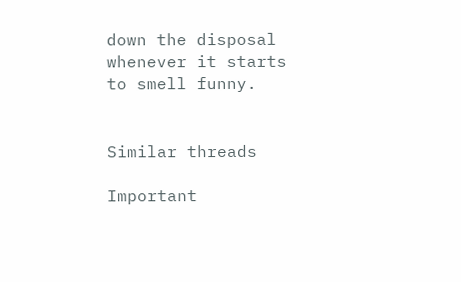down the disposal whenever it starts to smell funny.


Similar threads

Important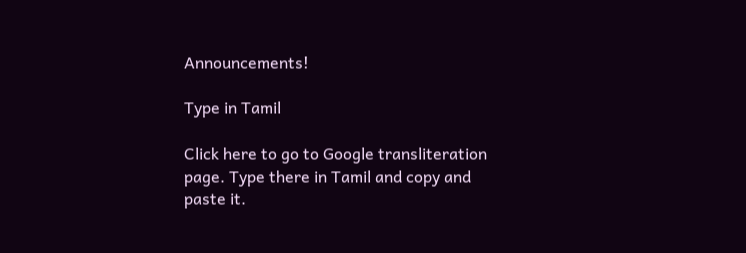Announcements!

Type in Tamil

Click here to go to Google transliteration page. Type there in Tamil and copy and paste it.